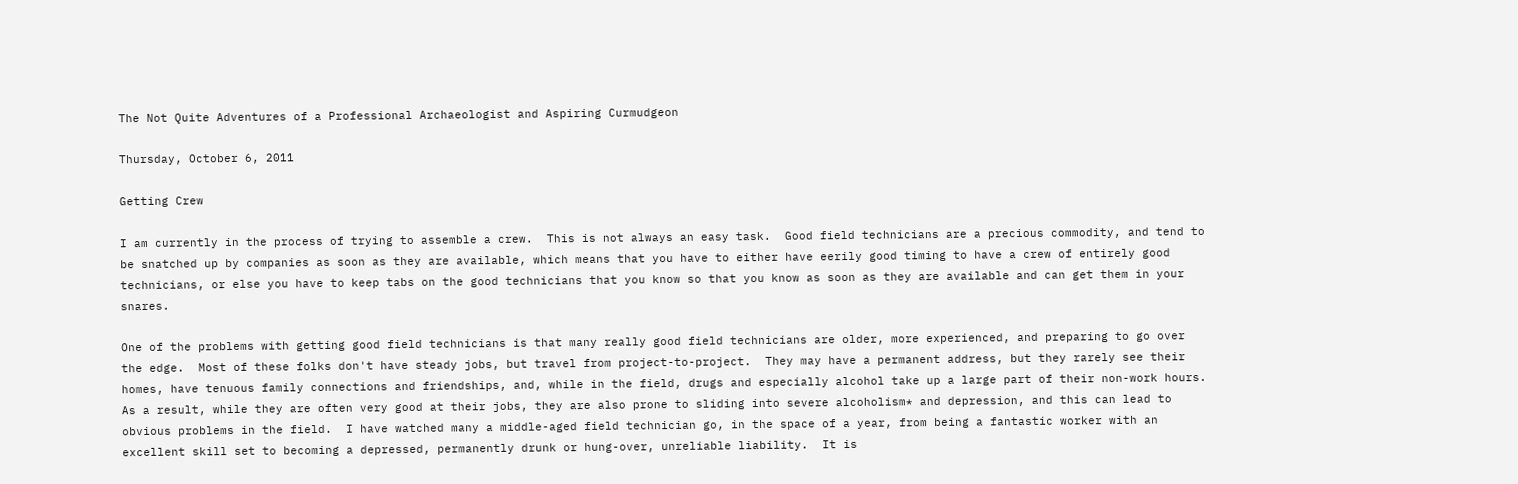The Not Quite Adventures of a Professional Archaeologist and Aspiring Curmudgeon

Thursday, October 6, 2011

Getting Crew

I am currently in the process of trying to assemble a crew.  This is not always an easy task.  Good field technicians are a precious commodity, and tend to be snatched up by companies as soon as they are available, which means that you have to either have eerily good timing to have a crew of entirely good technicians, or else you have to keep tabs on the good technicians that you know so that you know as soon as they are available and can get them in your snares.

One of the problems with getting good field technicians is that many really good field technicians are older, more experienced, and preparing to go over the edge.  Most of these folks don't have steady jobs, but travel from project-to-project.  They may have a permanent address, but they rarely see their homes, have tenuous family connections and friendships, and, while in the field, drugs and especially alcohol take up a large part of their non-work hours.  As a result, while they are often very good at their jobs, they are also prone to sliding into severe alcoholism* and depression, and this can lead to obvious problems in the field.  I have watched many a middle-aged field technician go, in the space of a year, from being a fantastic worker with an excellent skill set to becoming a depressed, permanently drunk or hung-over, unreliable liability.  It is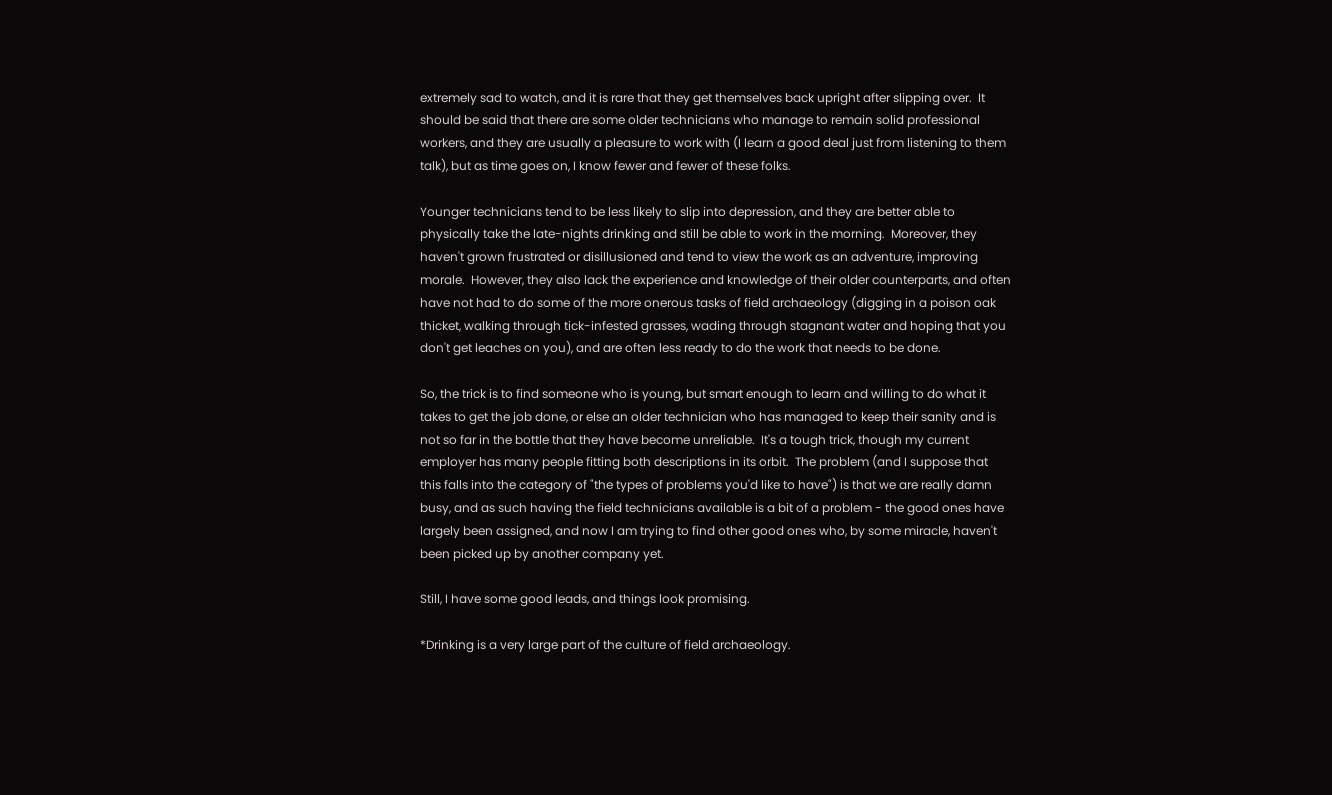extremely sad to watch, and it is rare that they get themselves back upright after slipping over.  It should be said that there are some older technicians who manage to remain solid professional workers, and they are usually a pleasure to work with (I learn a good deal just from listening to them talk), but as time goes on, I know fewer and fewer of these folks.

Younger technicians tend to be less likely to slip into depression, and they are better able to physically take the late-nights drinking and still be able to work in the morning.  Moreover, they haven't grown frustrated or disillusioned and tend to view the work as an adventure, improving morale.  However, they also lack the experience and knowledge of their older counterparts, and often have not had to do some of the more onerous tasks of field archaeology (digging in a poison oak thicket, walking through tick-infested grasses, wading through stagnant water and hoping that you don't get leaches on you), and are often less ready to do the work that needs to be done.

So, the trick is to find someone who is young, but smart enough to learn and willing to do what it takes to get the job done, or else an older technician who has managed to keep their sanity and is not so far in the bottle that they have become unreliable.  It's a tough trick, though my current employer has many people fitting both descriptions in its orbit.  The problem (and I suppose that this falls into the category of "the types of problems you'd like to have") is that we are really damn busy, and as such having the field technicians available is a bit of a problem - the good ones have largely been assigned, and now I am trying to find other good ones who, by some miracle, haven't been picked up by another company yet.

Still, I have some good leads, and things look promising.

*Drinking is a very large part of the culture of field archaeology.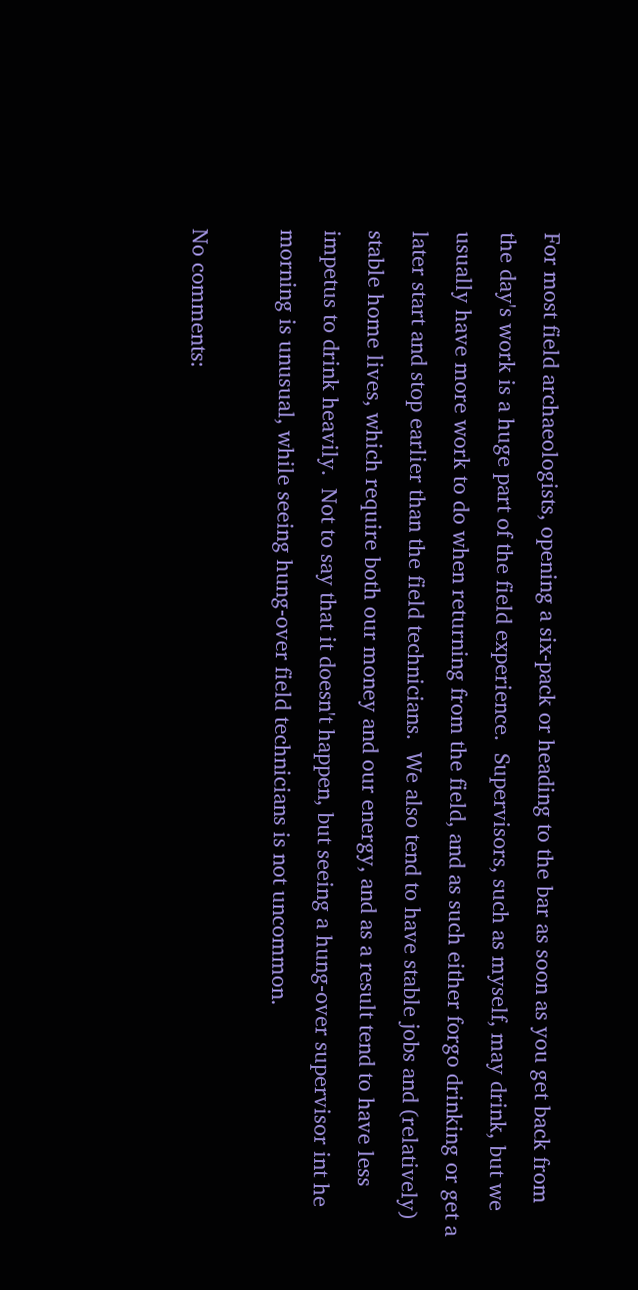For most field archaeologists, opening a six-pack or heading to the bar as soon as you get back from the day's work is a huge part of the field experience.  Supervisors, such as myself, may drink, but we usually have more work to do when returning from the field, and as such either forgo drinking or get a later start and stop earlier than the field technicians.  We also tend to have stable jobs and (relatively) stable home lives, which require both our money and our energy, and as a result tend to have less impetus to drink heavily.  Not to say that it doesn't happen, but seeing a hung-over supervisor int he morning is unusual, while seeing hung-over field technicians is not uncommon.

No comments: